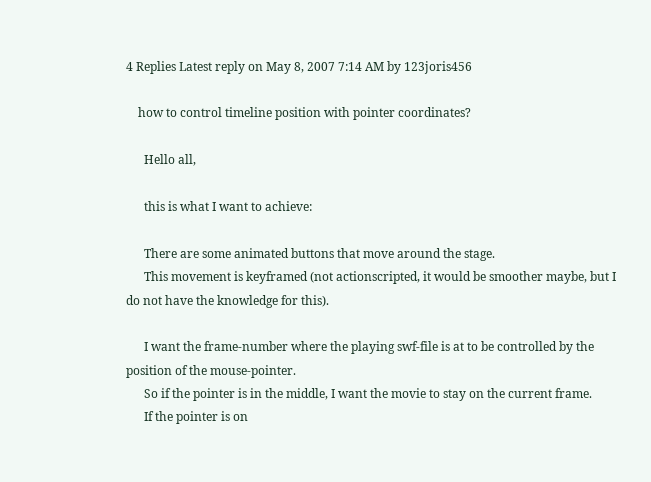4 Replies Latest reply on May 8, 2007 7:14 AM by 123joris456

    how to control timeline position with pointer coordinates?

      Hello all,

      this is what I want to achieve:

      There are some animated buttons that move around the stage.
      This movement is keyframed (not actionscripted, it would be smoother maybe, but I do not have the knowledge for this).

      I want the frame-number where the playing swf-file is at to be controlled by the position of the mouse-pointer.
      So if the pointer is in the middle, I want the movie to stay on the current frame.
      If the pointer is on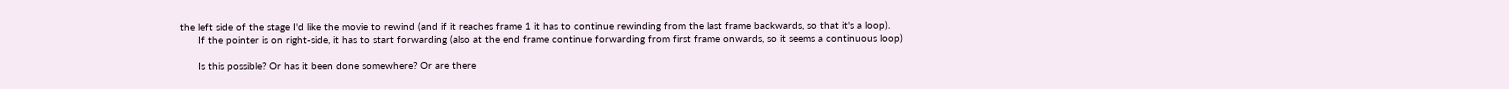the left side of the stage I'd like the movie to rewind (and if it reaches frame 1 it has to continue rewinding from the last frame backwards, so that it's a loop).
      If the pointer is on right-side, it has to start forwarding (also at the end frame continue forwarding from first frame onwards, so it seems a continuous loop)

      Is this possible? Or has it been done somewhere? Or are there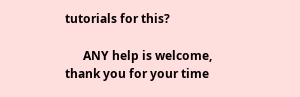tutorials for this?

      ANY help is welcome, thank you for your time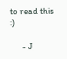to read this :)

      - J